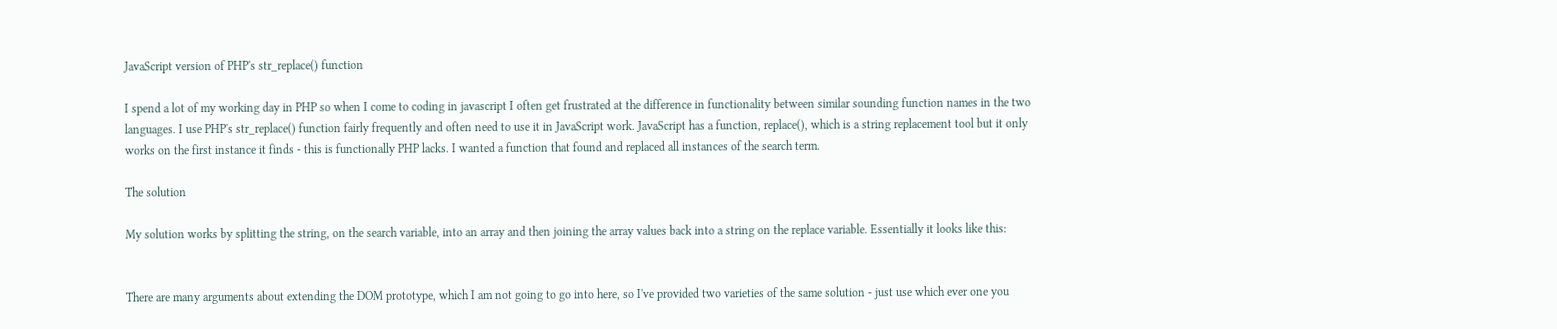JavaScript version of PHP's str_replace() function

I spend a lot of my working day in PHP so when I come to coding in javascript I often get frustrated at the difference in functionality between similar sounding function names in the two languages. I use PHP's str_replace() function fairly frequently and often need to use it in JavaScript work. JavaScript has a function, replace(), which is a string replacement tool but it only works on the first instance it finds - this is functionally PHP lacks. I wanted a function that found and replaced all instances of the search term.

The solution

My solution works by splitting the string, on the search variable, into an array and then joining the array values back into a string on the replace variable. Essentially it looks like this:


There are many arguments about extending the DOM prototype, which I am not going to go into here, so I've provided two varieties of the same solution - just use which ever one you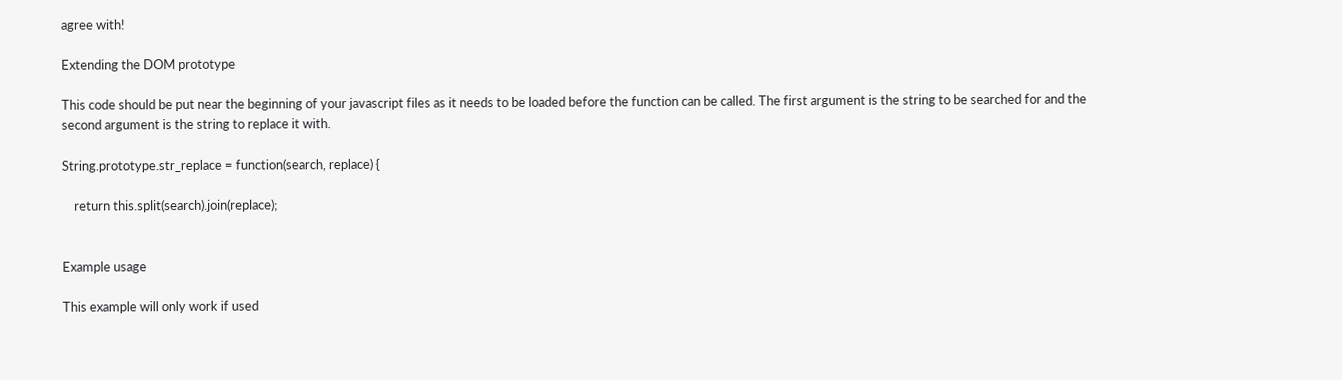agree with!

Extending the DOM prototype

This code should be put near the beginning of your javascript files as it needs to be loaded before the function can be called. The first argument is the string to be searched for and the second argument is the string to replace it with.

String.prototype.str_replace = function(search, replace) {

    return this.split(search).join(replace);


Example usage

This example will only work if used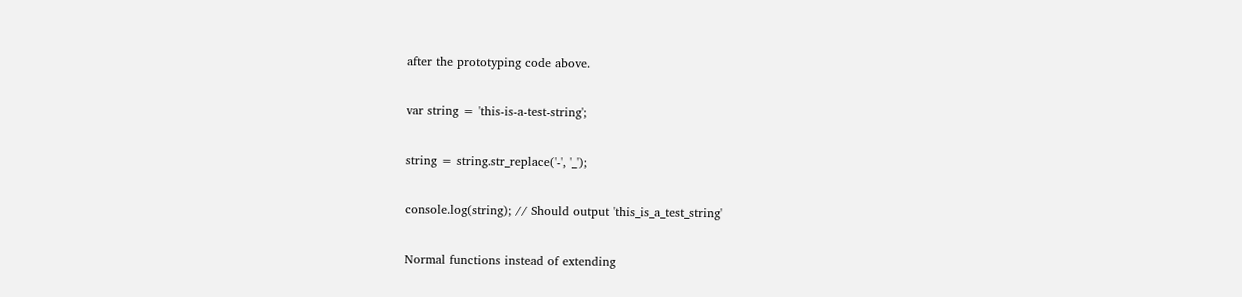after the prototyping code above.

var string = 'this-is-a-test-string';

string = string.str_replace('-', '_');

console.log(string); // Should output 'this_is_a_test_string'

Normal functions instead of extending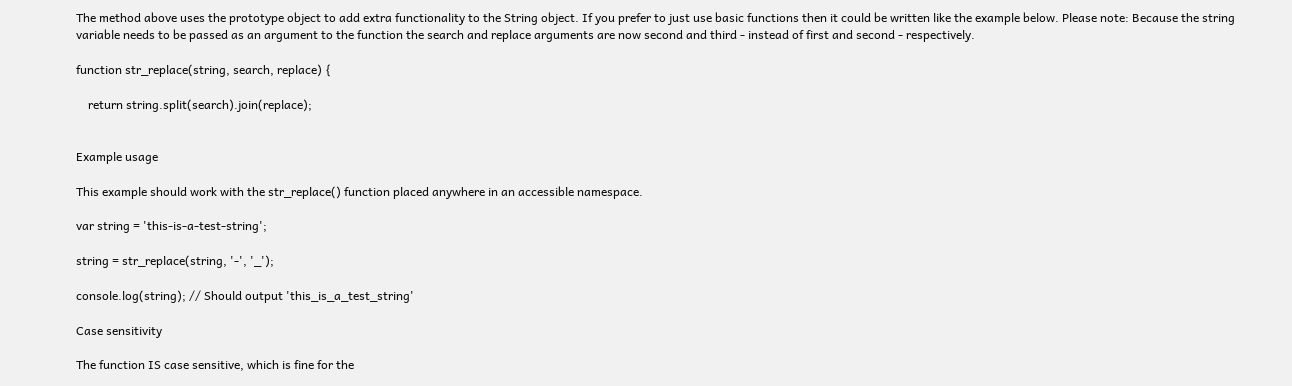The method above uses the prototype object to add extra functionality to the String object. If you prefer to just use basic functions then it could be written like the example below. Please note: Because the string variable needs to be passed as an argument to the function the search and replace arguments are now second and third - instead of first and second - respectively.

function str_replace(string, search, replace) {

    return string.split(search).join(replace);


Example usage

This example should work with the str_replace() function placed anywhere in an accessible namespace.

var string = 'this-is-a-test-string';

string = str_replace(string, '-', '_');

console.log(string); // Should output 'this_is_a_test_string'

Case sensitivity

The function IS case sensitive, which is fine for the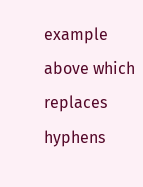example above which replaces hyphens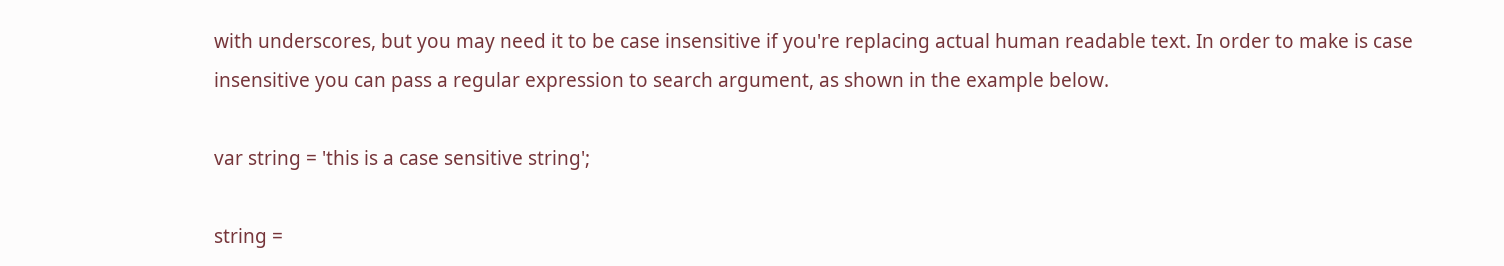with underscores, but you may need it to be case insensitive if you're replacing actual human readable text. In order to make is case insensitive you can pass a regular expression to search argument, as shown in the example below.

var string = 'this is a case sensitive string';

string =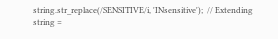string.str_replace(/SENSITIVE/i, 'INsensitive');  // Extending
string =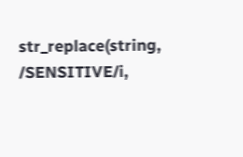str_replace(string, /SENSITIVE/i,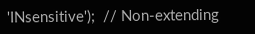'INsensitive');  // Non-extending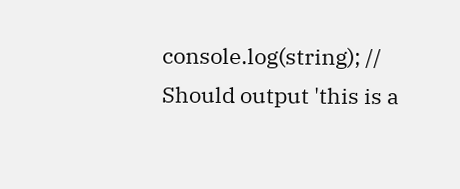console.log(string); // Should output 'this is a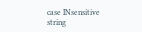case INsensitive string